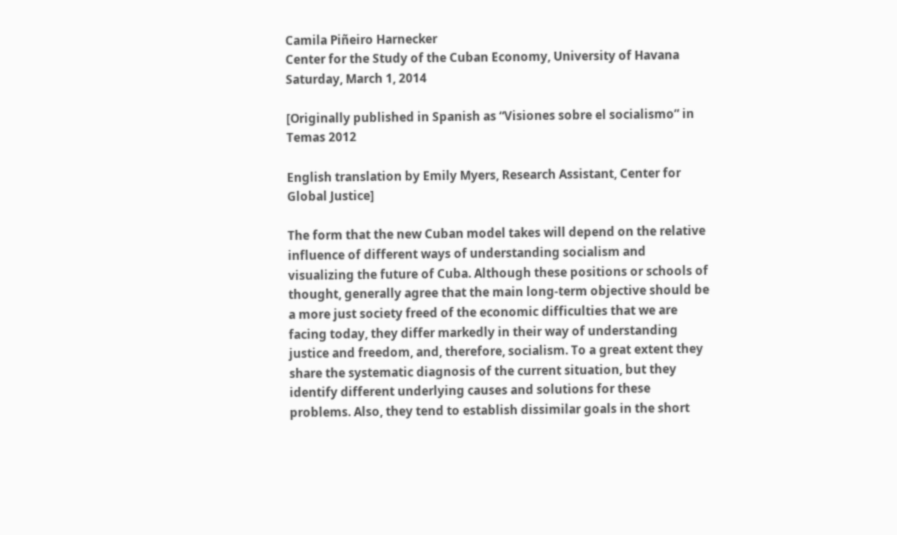Camila Piñeiro Harnecker
Center for the Study of the Cuban Economy, University of Havana
Saturday, March 1, 2014

[Originally published in Spanish as “Visiones sobre el socialismo” in Temas 2012

English translation by Emily Myers, Research Assistant, Center for Global Justice]

The form that the new Cuban model takes will depend on the relative influence of different ways of understanding socialism and visualizing the future of Cuba. Although these positions or schools of thought, generally agree that the main long-term objective should be a more just society freed of the economic difficulties that we are facing today, they differ markedly in their way of understanding justice and freedom, and, therefore, socialism. To a great extent they share the systematic diagnosis of the current situation, but they identify different underlying causes and solutions for these problems. Also, they tend to establish dissimilar goals in the short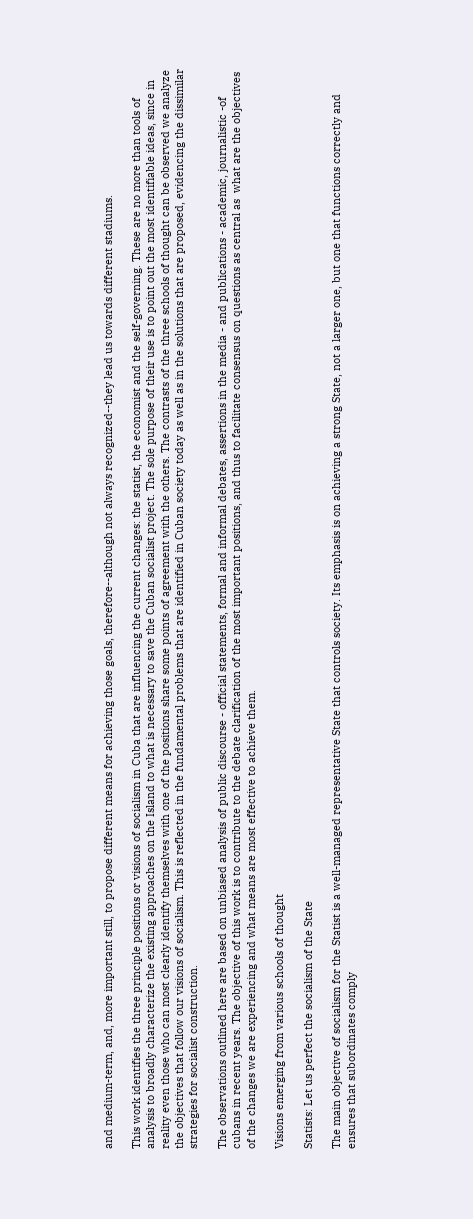and medium-term, and, more important still, to propose different means for achieving those goals, therefore--although not always recognized--they lead us towards different stadiums.

This work identifies the three principle positions or visions of socialism in Cuba that are influencing the current changes: the statist, the economist and the self-governing. These are no more than tools of analysis to broadly characterize the existing approaches on the Island to what is necessary to save the Cuban socialist project. The sole purpose of their use is to point out the most identifiable ideas, since in reality even those who can most clearly identify themselves with one of the positions share some points of agreement with the others. The contrasts of the three schools of thought can be observed we analyze the objectives that follow our visions of socialism. This is reflected in the fundamental problems that are identified in Cuban society today as well as in the solutions that are proposed, evidencing the dissimilar strategies for socialist construction.

The observations outlined here are based on unbiased analysis of public discourse - official statements, formal and informal debates, assertions in the media - and publications - academic, journalistic -of cubans in recent years. The objective of this work is to contribute to the debate clarification of the most important positions, and thus to facilitate consensus on questions as central as  what are the objectives of the changes we are experiencing and what means are most effective to achieve them.

Visions emerging from various schools of thought

Statists: Let us perfect the socialism of the State

The main objective of socialism for the Statist is a well-managed representative State that controls society. Its emphasis is on achieving a strong State, not a larger one, but one that functions correctly and ensures that subordinates comply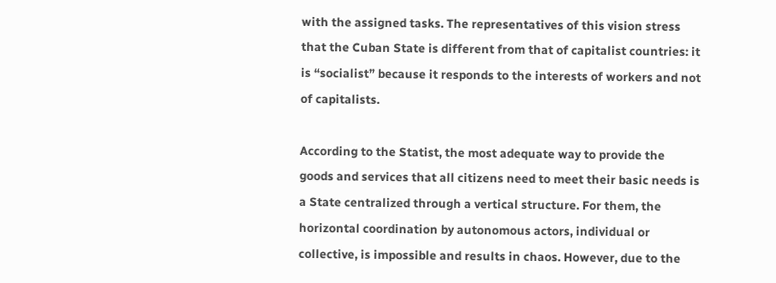with the assigned tasks. The representatives of this vision stress that the Cuban State is different from that of capitalist countries: it is “socialist” because it responds to the interests of workers and not of capitalists.

According to the Statist, the most adequate way to provide the goods and services that all citizens need to meet their basic needs is a State centralized through a vertical structure. For them, the horizontal coordination by autonomous actors, individual or collective, is impossible and results in chaos. However, due to the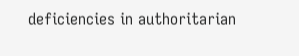deficiencies in authoritarian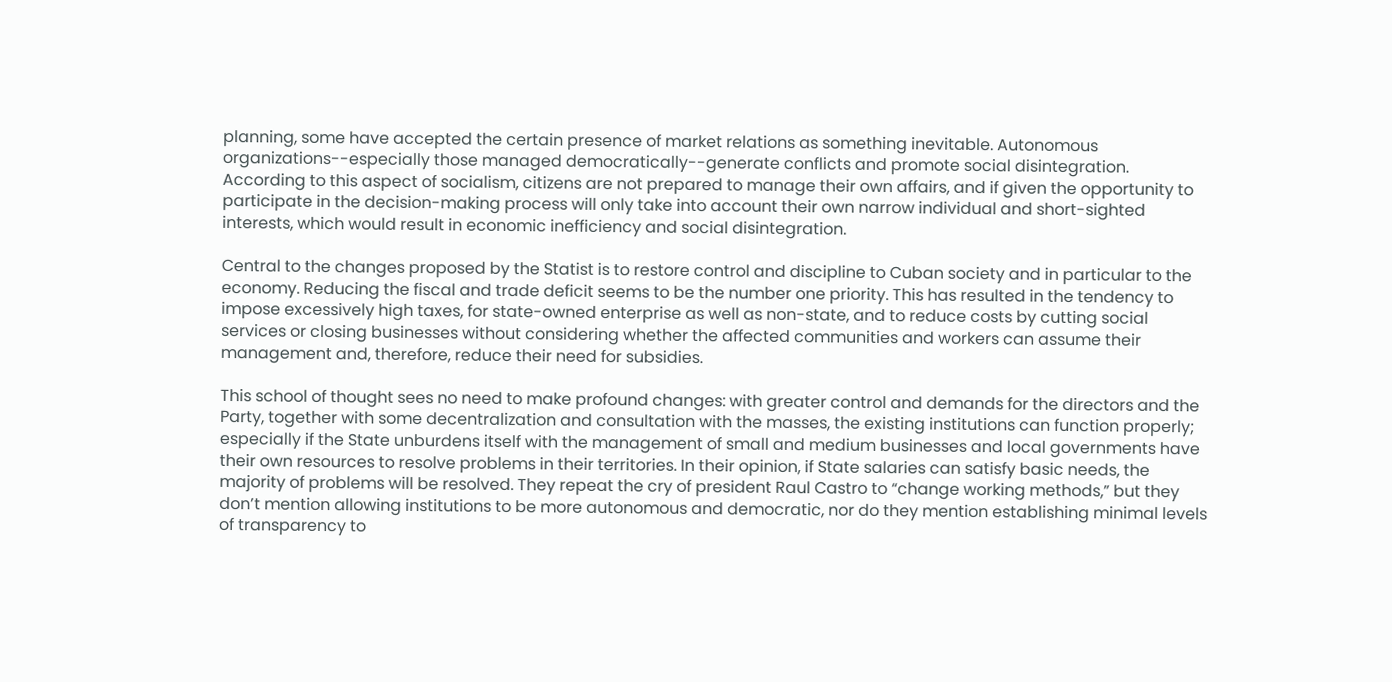planning, some have accepted the certain presence of market relations as something inevitable. Autonomous organizations--especially those managed democratically--generate conflicts and promote social disintegration. According to this aspect of socialism, citizens are not prepared to manage their own affairs, and if given the opportunity to participate in the decision-making process will only take into account their own narrow individual and short-sighted interests, which would result in economic inefficiency and social disintegration.

Central to the changes proposed by the Statist is to restore control and discipline to Cuban society and in particular to the economy. Reducing the fiscal and trade deficit seems to be the number one priority. This has resulted in the tendency to impose excessively high taxes, for state-owned enterprise as well as non-state, and to reduce costs by cutting social services or closing businesses without considering whether the affected communities and workers can assume their management and, therefore, reduce their need for subsidies.

This school of thought sees no need to make profound changes: with greater control and demands for the directors and the Party, together with some decentralization and consultation with the masses, the existing institutions can function properly; especially if the State unburdens itself with the management of small and medium businesses and local governments have their own resources to resolve problems in their territories. In their opinion, if State salaries can satisfy basic needs, the majority of problems will be resolved. They repeat the cry of president Raul Castro to “change working methods,” but they don’t mention allowing institutions to be more autonomous and democratic, nor do they mention establishing minimal levels of transparency to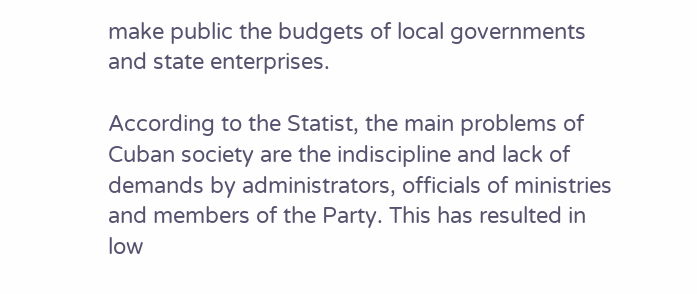make public the budgets of local governments and state enterprises.

According to the Statist, the main problems of Cuban society are the indiscipline and lack of demands by administrators, officials of ministries and members of the Party. This has resulted in low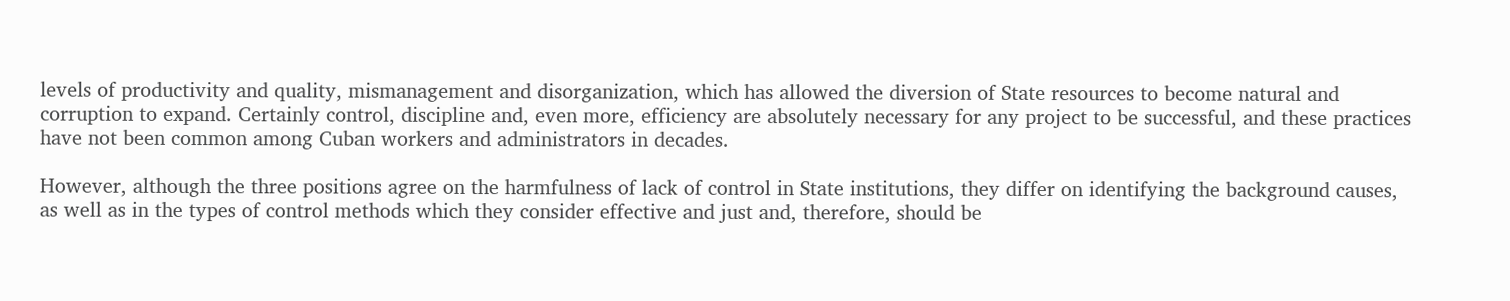levels of productivity and quality, mismanagement and disorganization, which has allowed the diversion of State resources to become natural and corruption to expand. Certainly control, discipline and, even more, efficiency are absolutely necessary for any project to be successful, and these practices have not been common among Cuban workers and administrators in decades.

However, although the three positions agree on the harmfulness of lack of control in State institutions, they differ on identifying the background causes, as well as in the types of control methods which they consider effective and just and, therefore, should be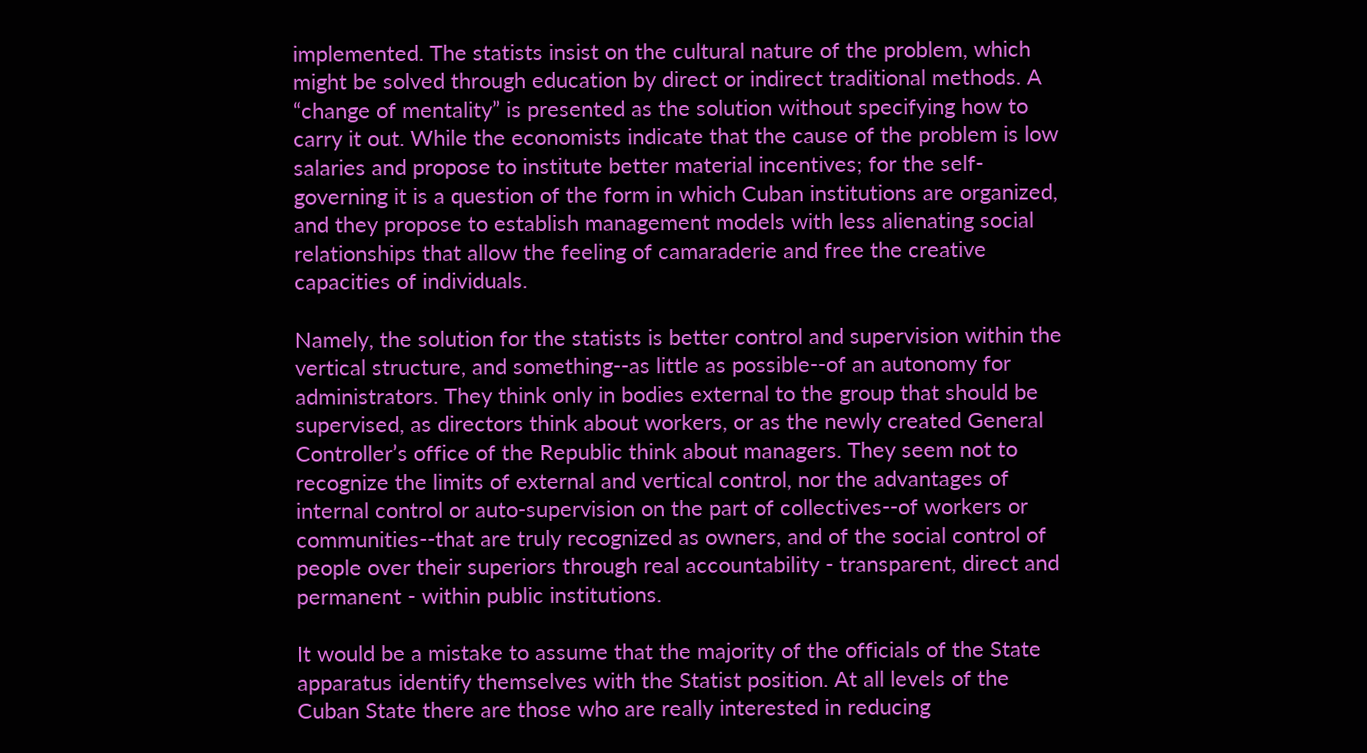implemented. The statists insist on the cultural nature of the problem, which might be solved through education by direct or indirect traditional methods. A “change of mentality” is presented as the solution without specifying how to carry it out. While the economists indicate that the cause of the problem is low salaries and propose to institute better material incentives; for the self-governing it is a question of the form in which Cuban institutions are organized, and they propose to establish management models with less alienating social relationships that allow the feeling of camaraderie and free the creative capacities of individuals.

Namely, the solution for the statists is better control and supervision within the vertical structure, and something--as little as possible--of an autonomy for administrators. They think only in bodies external to the group that should be supervised, as directors think about workers, or as the newly created General Controller’s office of the Republic think about managers. They seem not to recognize the limits of external and vertical control, nor the advantages of internal control or auto-supervision on the part of collectives--of workers or communities--that are truly recognized as owners, and of the social control of people over their superiors through real accountability - transparent, direct and permanent - within public institutions.

It would be a mistake to assume that the majority of the officials of the State apparatus identify themselves with the Statist position. At all levels of the Cuban State there are those who are really interested in reducing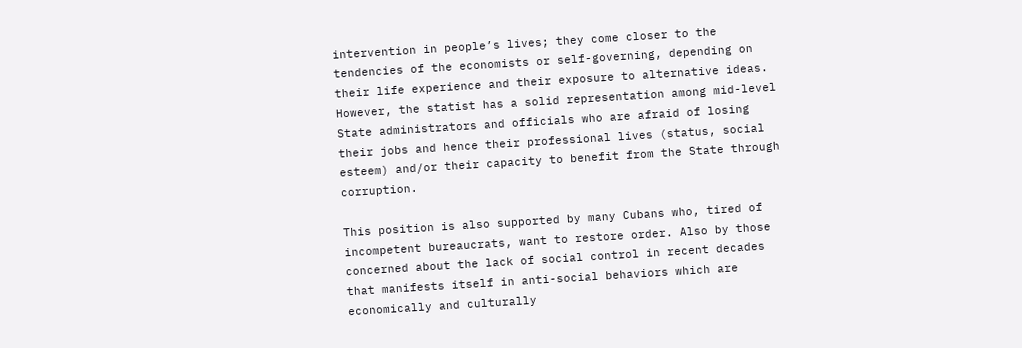intervention in people’s lives; they come closer to the tendencies of the economists or self-governing, depending on their life experience and their exposure to alternative ideas. However, the statist has a solid representation among mid-level State administrators and officials who are afraid of losing their jobs and hence their professional lives (status, social esteem) and/or their capacity to benefit from the State through corruption.

This position is also supported by many Cubans who, tired of incompetent bureaucrats, want to restore order. Also by those concerned about the lack of social control in recent decades that manifests itself in anti-social behaviors which are economically and culturally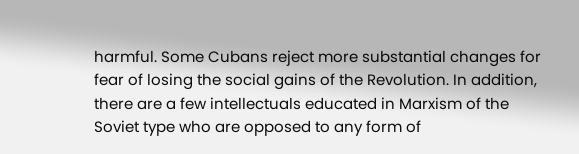harmful. Some Cubans reject more substantial changes for fear of losing the social gains of the Revolution. In addition, there are a few intellectuals educated in Marxism of the Soviet type who are opposed to any form of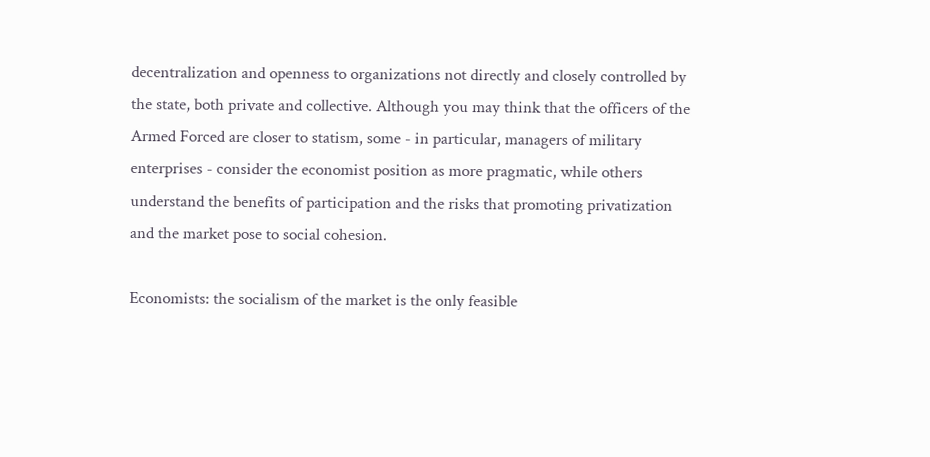decentralization and openness to organizations not directly and closely controlled by the state, both private and collective. Although you may think that the officers of the Armed Forced are closer to statism, some - in particular, managers of military enterprises - consider the economist position as more pragmatic, while others understand the benefits of participation and the risks that promoting privatization and the market pose to social cohesion.

Economists: the socialism of the market is the only feasible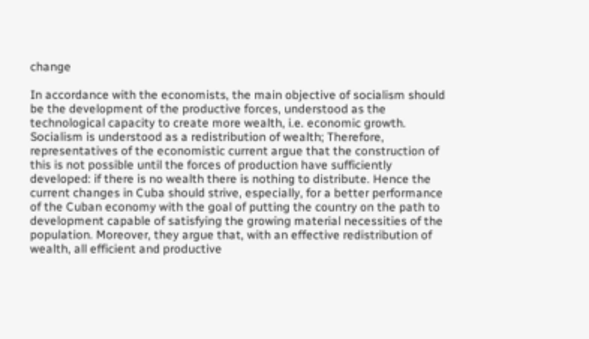change

In accordance with the economists, the main objective of socialism should be the development of the productive forces, understood as the technological capacity to create more wealth, i.e. economic growth. Socialism is understood as a redistribution of wealth; Therefore, representatives of the economistic current argue that the construction of this is not possible until the forces of production have sufficiently developed: if there is no wealth there is nothing to distribute. Hence the current changes in Cuba should strive, especially, for a better performance of the Cuban economy with the goal of putting the country on the path to development capable of satisfying the growing material necessities of the population. Moreover, they argue that, with an effective redistribution of wealth, all efficient and productive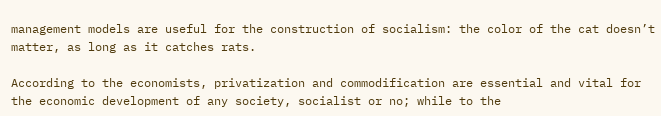management models are useful for the construction of socialism: the color of the cat doesn’t matter, as long as it catches rats.

According to the economists, privatization and commodification are essential and vital for the economic development of any society, socialist or no; while to the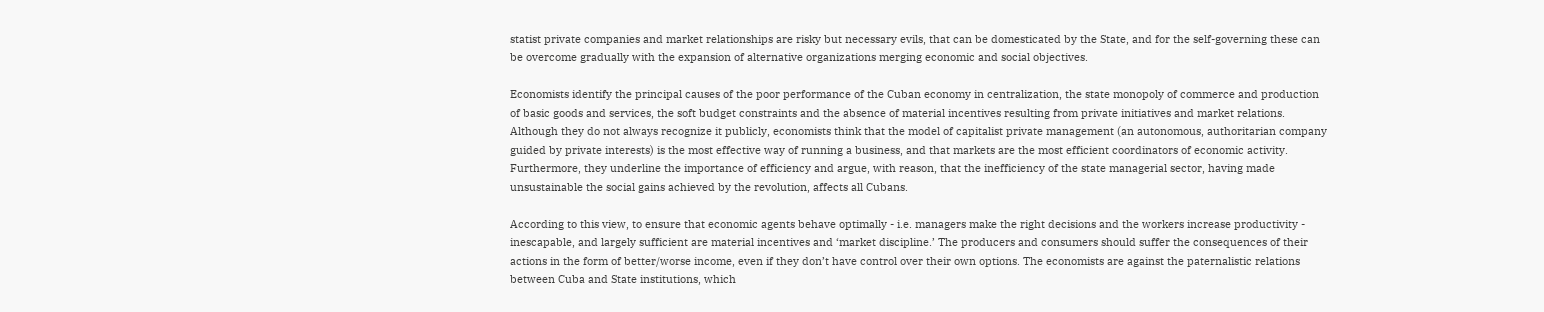statist private companies and market relationships are risky but necessary evils, that can be domesticated by the State, and for the self-governing these can be overcome gradually with the expansion of alternative organizations merging economic and social objectives.

Economists identify the principal causes of the poor performance of the Cuban economy in centralization, the state monopoly of commerce and production of basic goods and services, the soft budget constraints and the absence of material incentives resulting from private initiatives and market relations. Although they do not always recognize it publicly, economists think that the model of capitalist private management (an autonomous, authoritarian company guided by private interests) is the most effective way of running a business, and that markets are the most efficient coordinators of economic activity. Furthermore, they underline the importance of efficiency and argue, with reason, that the inefficiency of the state managerial sector, having made unsustainable the social gains achieved by the revolution, affects all Cubans.

According to this view, to ensure that economic agents behave optimally - i.e. managers make the right decisions and the workers increase productivity - inescapable, and largely sufficient are material incentives and ‘market discipline.’ The producers and consumers should suffer the consequences of their actions in the form of better/worse income, even if they don’t have control over their own options. The economists are against the paternalistic relations between Cuba and State institutions, which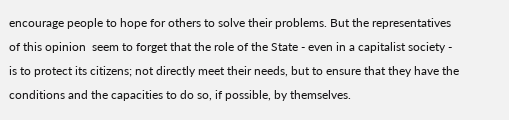encourage people to hope for others to solve their problems. But the representatives of this opinion  seem to forget that the role of the State - even in a capitalist society - is to protect its citizens; not directly meet their needs, but to ensure that they have the conditions and the capacities to do so, if possible, by themselves.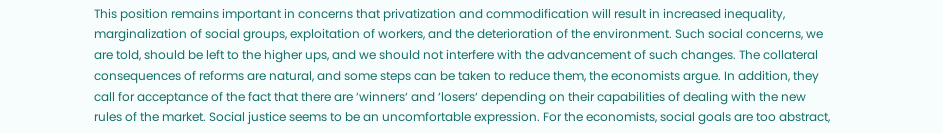This position remains important in concerns that privatization and commodification will result in increased inequality, marginalization of social groups, exploitation of workers, and the deterioration of the environment. Such social concerns, we are told, should be left to the higher ups, and we should not interfere with the advancement of such changes. The collateral consequences of reforms are natural, and some steps can be taken to reduce them, the economists argue. In addition, they call for acceptance of the fact that there are ‘winners‘ and ‘losers‘ depending on their capabilities of dealing with the new rules of the market. Social justice seems to be an uncomfortable expression. For the economists, social goals are too abstract,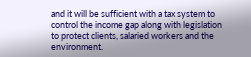and it will be sufficient with a tax system to control the income gap along with legislation to protect clients, salaried workers and the environment.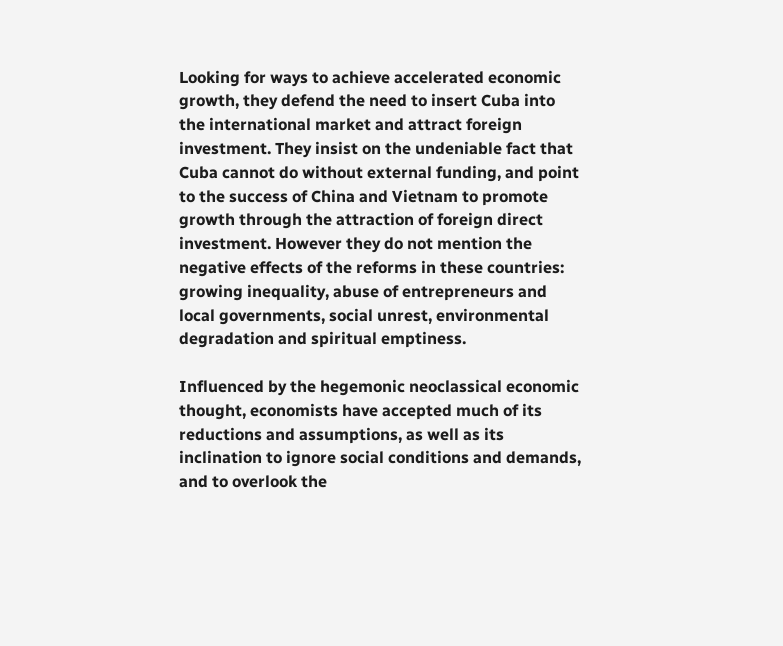Looking for ways to achieve accelerated economic growth, they defend the need to insert Cuba into the international market and attract foreign investment. They insist on the undeniable fact that Cuba cannot do without external funding, and point to the success of China and Vietnam to promote growth through the attraction of foreign direct investment. However they do not mention the negative effects of the reforms in these countries: growing inequality, abuse of entrepreneurs and local governments, social unrest, environmental degradation and spiritual emptiness.

Influenced by the hegemonic neoclassical economic thought, economists have accepted much of its reductions and assumptions, as well as its inclination to ignore social conditions and demands, and to overlook the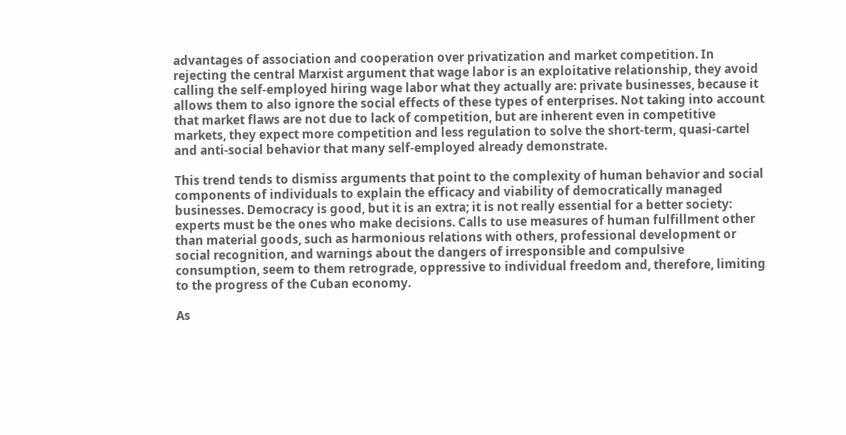advantages of association and cooperation over privatization and market competition. In rejecting the central Marxist argument that wage labor is an exploitative relationship, they avoid calling the self-employed hiring wage labor what they actually are: private businesses, because it allows them to also ignore the social effects of these types of enterprises. Not taking into account that market flaws are not due to lack of competition, but are inherent even in competitive markets, they expect more competition and less regulation to solve the short-term, quasi-cartel and anti-social behavior that many self-employed already demonstrate.

This trend tends to dismiss arguments that point to the complexity of human behavior and social components of individuals to explain the efficacy and viability of democratically managed businesses. Democracy is good, but it is an extra; it is not really essential for a better society: experts must be the ones who make decisions. Calls to use measures of human fulfillment other than material goods, such as harmonious relations with others, professional development or social recognition, and warnings about the dangers of irresponsible and compulsive consumption, seem to them retrograde, oppressive to individual freedom and, therefore, limiting to the progress of the Cuban economy.

As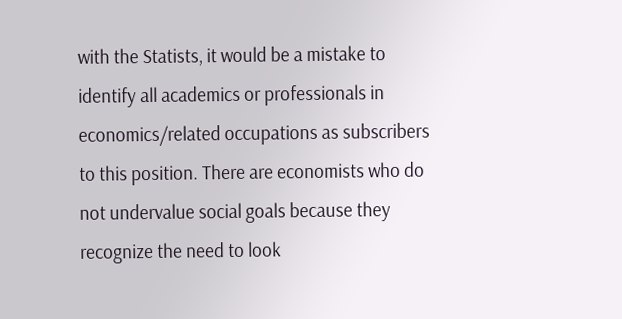with the Statists, it would be a mistake to identify all academics or professionals in economics/related occupations as subscribers to this position. There are economists who do not undervalue social goals because they recognize the need to look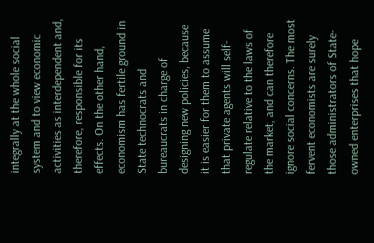integrally at the whole social system and to view economic activities as interdependent and, therefore, responsible for its effects. On the other hand, economism has fertile ground in State technocrats and bureaucrats in charge of designing new policies, because it is easier for them to assume that private agents will self-regulate relative to the laws of the market, and can therefore ignore social concerns. The most fervent economists are surely those administrators of State-owned enterprises that hope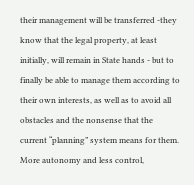their management will be transferred -they know that the legal property, at least initially, will remain in State hands - but to finally be able to manage them according to their own interests, as well as to avoid all obstacles and the nonsense that the current “planning” system means for them. More autonomy and less control,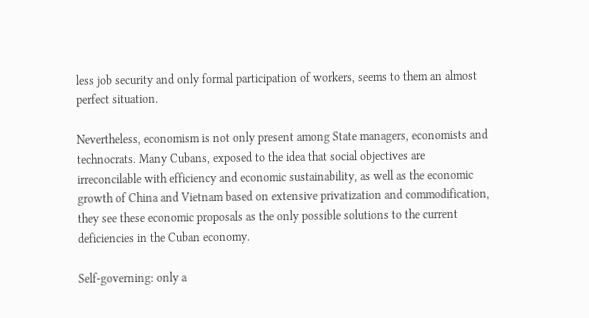less job security and only formal participation of workers, seems to them an almost perfect situation.

Nevertheless, economism is not only present among State managers, economists and technocrats. Many Cubans, exposed to the idea that social objectives are irreconcilable with efficiency and economic sustainability, as well as the economic growth of China and Vietnam based on extensive privatization and commodification, they see these economic proposals as the only possible solutions to the current deficiencies in the Cuban economy.

Self-governing: only a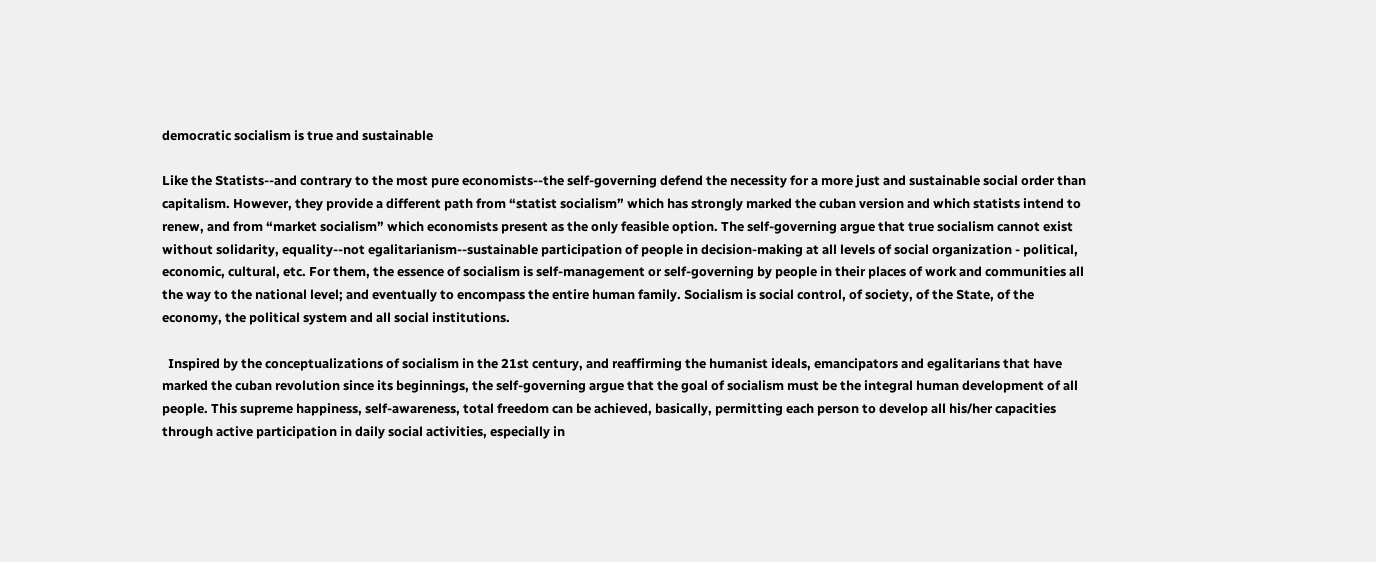democratic socialism is true and sustainable

Like the Statists--and contrary to the most pure economists--the self-governing defend the necessity for a more just and sustainable social order than capitalism. However, they provide a different path from “statist socialism” which has strongly marked the cuban version and which statists intend to renew, and from “market socialism” which economists present as the only feasible option. The self-governing argue that true socialism cannot exist without solidarity, equality--not egalitarianism--sustainable participation of people in decision-making at all levels of social organization - political, economic, cultural, etc. For them, the essence of socialism is self-management or self-governing by people in their places of work and communities all the way to the national level; and eventually to encompass the entire human family. Socialism is social control, of society, of the State, of the economy, the political system and all social institutions.

  Inspired by the conceptualizations of socialism in the 21st century, and reaffirming the humanist ideals, emancipators and egalitarians that have marked the cuban revolution since its beginnings, the self-governing argue that the goal of socialism must be the integral human development of all people. This supreme happiness, self-awareness, total freedom can be achieved, basically, permitting each person to develop all his/her capacities through active participation in daily social activities, especially in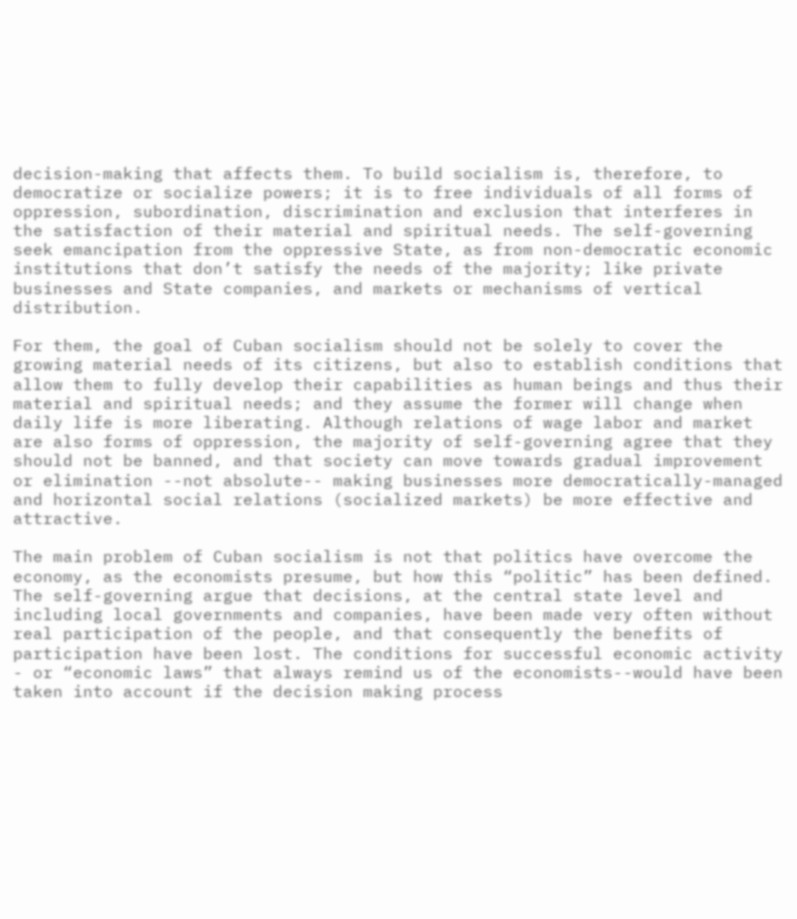decision-making that affects them. To build socialism is, therefore, to democratize or socialize powers; it is to free individuals of all forms of oppression, subordination, discrimination and exclusion that interferes in the satisfaction of their material and spiritual needs. The self-governing seek emancipation from the oppressive State, as from non-democratic economic institutions that don’t satisfy the needs of the majority; like private businesses and State companies, and markets or mechanisms of vertical distribution.

For them, the goal of Cuban socialism should not be solely to cover the growing material needs of its citizens, but also to establish conditions that allow them to fully develop their capabilities as human beings and thus their material and spiritual needs; and they assume the former will change when daily life is more liberating. Although relations of wage labor and market are also forms of oppression, the majority of self-governing agree that they should not be banned, and that society can move towards gradual improvement or elimination --not absolute-- making businesses more democratically-managed and horizontal social relations (socialized markets) be more effective and attractive.

The main problem of Cuban socialism is not that politics have overcome the economy, as the economists presume, but how this “politic” has been defined. The self-governing argue that decisions, at the central state level and including local governments and companies, have been made very often without real participation of the people, and that consequently the benefits of participation have been lost. The conditions for successful economic activity - or “economic laws” that always remind us of the economists--would have been taken into account if the decision making process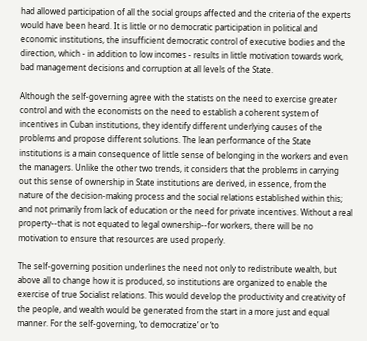had allowed participation of all the social groups affected and the criteria of the experts would have been heard. It is little or no democratic participation in political and economic institutions, the insufficient democratic control of executive bodies and the direction, which - in addition to low incomes - results in little motivation towards work, bad management decisions and corruption at all levels of the State.

Although the self-governing agree with the statists on the need to exercise greater control and with the economists on the need to establish a coherent system of incentives in Cuban institutions, they identify different underlying causes of the problems and propose different solutions. The lean performance of the State institutions is a main consequence of little sense of belonging in the workers and even the managers. Unlike the other two trends, it considers that the problems in carrying out this sense of ownership in State institutions are derived, in essence, from the nature of the decision-making process and the social relations established within this; and not primarily from lack of education or the need for private incentives. Without a real property--that is not equated to legal ownership--for workers, there will be no motivation to ensure that resources are used properly.

The self-governing position underlines the need not only to redistribute wealth, but above all to change how it is produced, so institutions are organized to enable the exercise of true Socialist relations. This would develop the productivity and creativity of the people, and wealth would be generated from the start in a more just and equal manner. For the self-governing, ‘to democratize’ or ‘to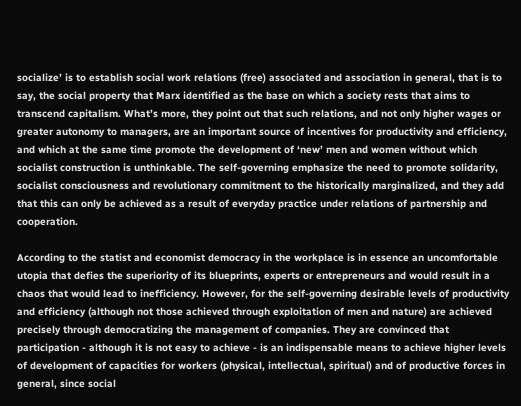socialize’ is to establish social work relations (free) associated and association in general, that is to say, the social property that Marx identified as the base on which a society rests that aims to transcend capitalism. What’s more, they point out that such relations, and not only higher wages or greater autonomy to managers, are an important source of incentives for productivity and efficiency, and which at the same time promote the development of ‘new’ men and women without which socialist construction is unthinkable. The self-governing emphasize the need to promote solidarity, socialist consciousness and revolutionary commitment to the historically marginalized, and they add that this can only be achieved as a result of everyday practice under relations of partnership and cooperation.

According to the statist and economist democracy in the workplace is in essence an uncomfortable utopia that defies the superiority of its blueprints, experts or entrepreneurs and would result in a chaos that would lead to inefficiency. However, for the self-governing desirable levels of productivity and efficiency (although not those achieved through exploitation of men and nature) are achieved precisely through democratizing the management of companies. They are convinced that participation - although it is not easy to achieve - is an indispensable means to achieve higher levels of development of capacities for workers (physical, intellectual, spiritual) and of productive forces in general, since social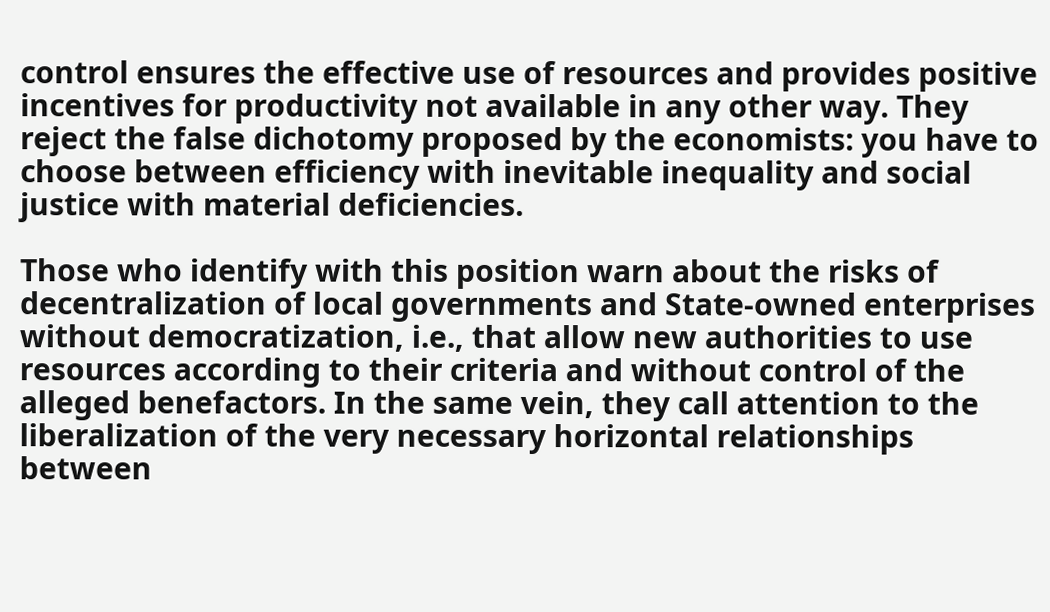control ensures the effective use of resources and provides positive incentives for productivity not available in any other way. They reject the false dichotomy proposed by the economists: you have to choose between efficiency with inevitable inequality and social justice with material deficiencies.

Those who identify with this position warn about the risks of decentralization of local governments and State-owned enterprises without democratization, i.e., that allow new authorities to use resources according to their criteria and without control of the alleged benefactors. In the same vein, they call attention to the liberalization of the very necessary horizontal relationships between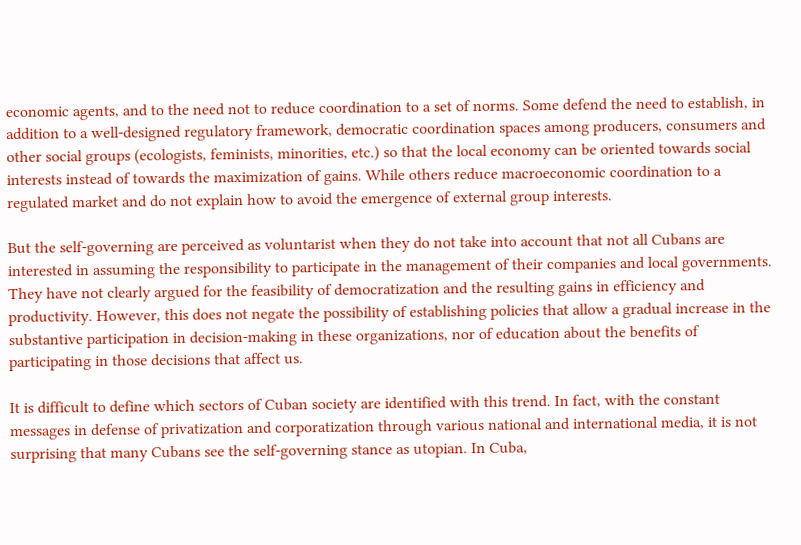economic agents, and to the need not to reduce coordination to a set of norms. Some defend the need to establish, in addition to a well-designed regulatory framework, democratic coordination spaces among producers, consumers and other social groups (ecologists, feminists, minorities, etc.) so that the local economy can be oriented towards social interests instead of towards the maximization of gains. While others reduce macroeconomic coordination to a regulated market and do not explain how to avoid the emergence of external group interests.

But the self-governing are perceived as voluntarist when they do not take into account that not all Cubans are interested in assuming the responsibility to participate in the management of their companies and local governments. They have not clearly argued for the feasibility of democratization and the resulting gains in efficiency and productivity. However, this does not negate the possibility of establishing policies that allow a gradual increase in the substantive participation in decision-making in these organizations, nor of education about the benefits of participating in those decisions that affect us.

It is difficult to define which sectors of Cuban society are identified with this trend. In fact, with the constant messages in defense of privatization and corporatization through various national and international media, it is not surprising that many Cubans see the self-governing stance as utopian. In Cuba,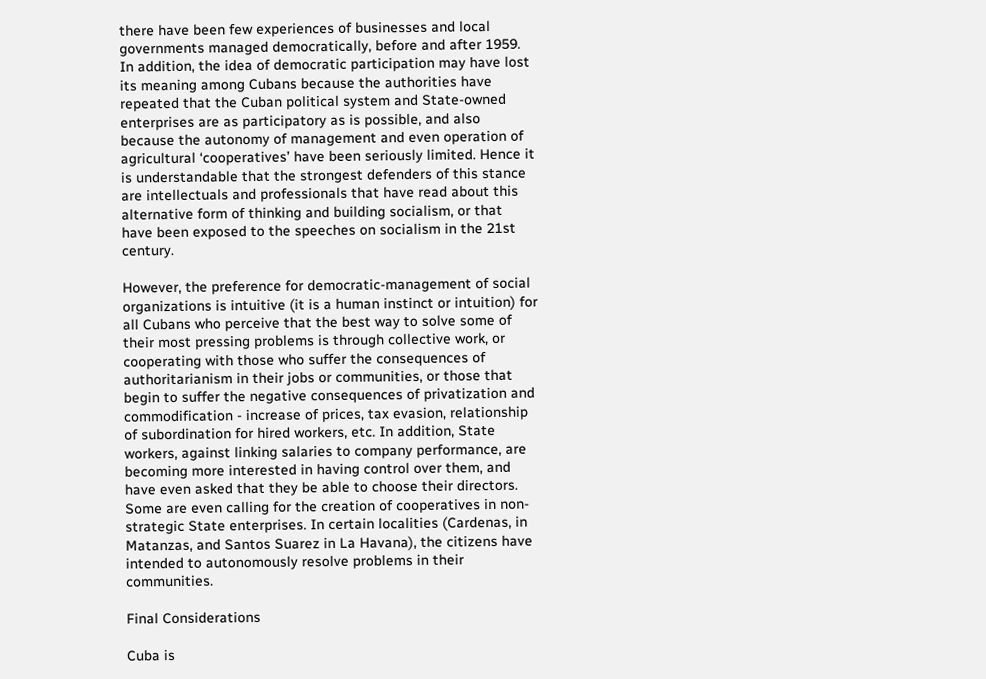there have been few experiences of businesses and local governments managed democratically, before and after 1959. In addition, the idea of democratic participation may have lost its meaning among Cubans because the authorities have repeated that the Cuban political system and State-owned enterprises are as participatory as is possible, and also because the autonomy of management and even operation of agricultural ‘cooperatives’ have been seriously limited. Hence it is understandable that the strongest defenders of this stance are intellectuals and professionals that have read about this alternative form of thinking and building socialism, or that have been exposed to the speeches on socialism in the 21st century.

However, the preference for democratic-management of social organizations is intuitive (it is a human instinct or intuition) for all Cubans who perceive that the best way to solve some of their most pressing problems is through collective work, or cooperating with those who suffer the consequences of authoritarianism in their jobs or communities, or those that begin to suffer the negative consequences of privatization and commodification - increase of prices, tax evasion, relationship of subordination for hired workers, etc. In addition, State workers, against linking salaries to company performance, are becoming more interested in having control over them, and have even asked that they be able to choose their directors. Some are even calling for the creation of cooperatives in non-strategic State enterprises. In certain localities (Cardenas, in Matanzas, and Santos Suarez in La Havana), the citizens have intended to autonomously resolve problems in their communities.

Final Considerations

Cuba is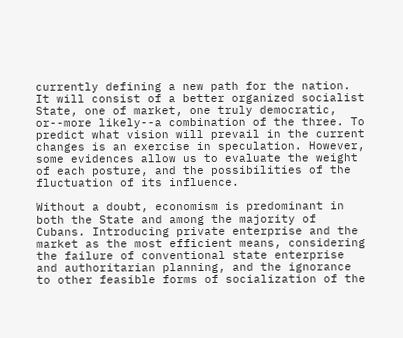currently defining a new path for the nation. It will consist of a better organized socialist State, one of market, one truly democratic, or--more likely--a combination of the three. To predict what vision will prevail in the current changes is an exercise in speculation. However, some evidences allow us to evaluate the weight of each posture, and the possibilities of the fluctuation of its influence.

Without a doubt, economism is predominant in both the State and among the majority of Cubans. Introducing private enterprise and the market as the most efficient means, considering the failure of conventional state enterprise and authoritarian planning, and the ignorance to other feasible forms of socialization of the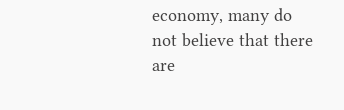economy, many do not believe that there are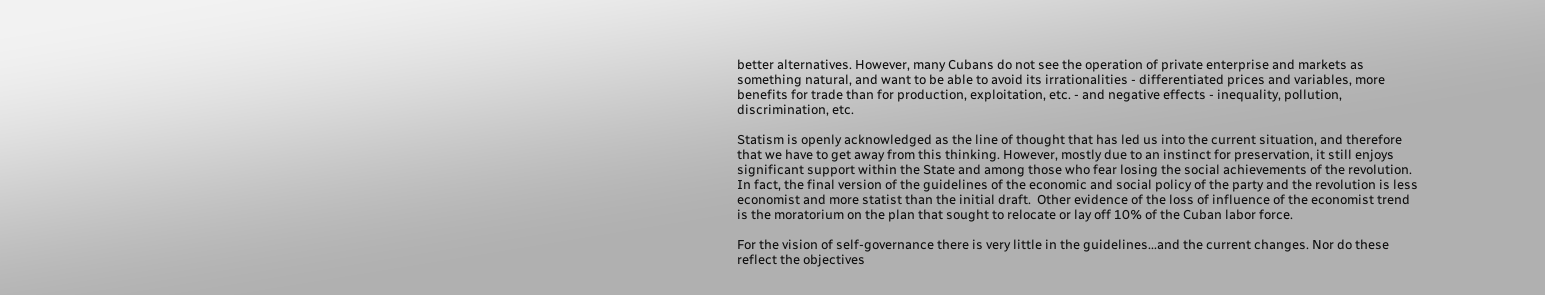better alternatives. However, many Cubans do not see the operation of private enterprise and markets as something natural, and want to be able to avoid its irrationalities - differentiated prices and variables, more benefits for trade than for production, exploitation, etc. - and negative effects - inequality, pollution, discrimination, etc.

Statism is openly acknowledged as the line of thought that has led us into the current situation, and therefore that we have to get away from this thinking. However, mostly due to an instinct for preservation, it still enjoys significant support within the State and among those who fear losing the social achievements of the revolution. In fact, the final version of the guidelines of the economic and social policy of the party and the revolution is less economist and more statist than the initial draft.  Other evidence of the loss of influence of the economist trend is the moratorium on the plan that sought to relocate or lay off 10% of the Cuban labor force.

For the vision of self-governance there is very little in the guidelines...and the current changes. Nor do these reflect the objectives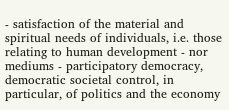- satisfaction of the material and spiritual needs of individuals, i.e. those relating to human development - nor mediums - participatory democracy, democratic societal control, in particular, of politics and the economy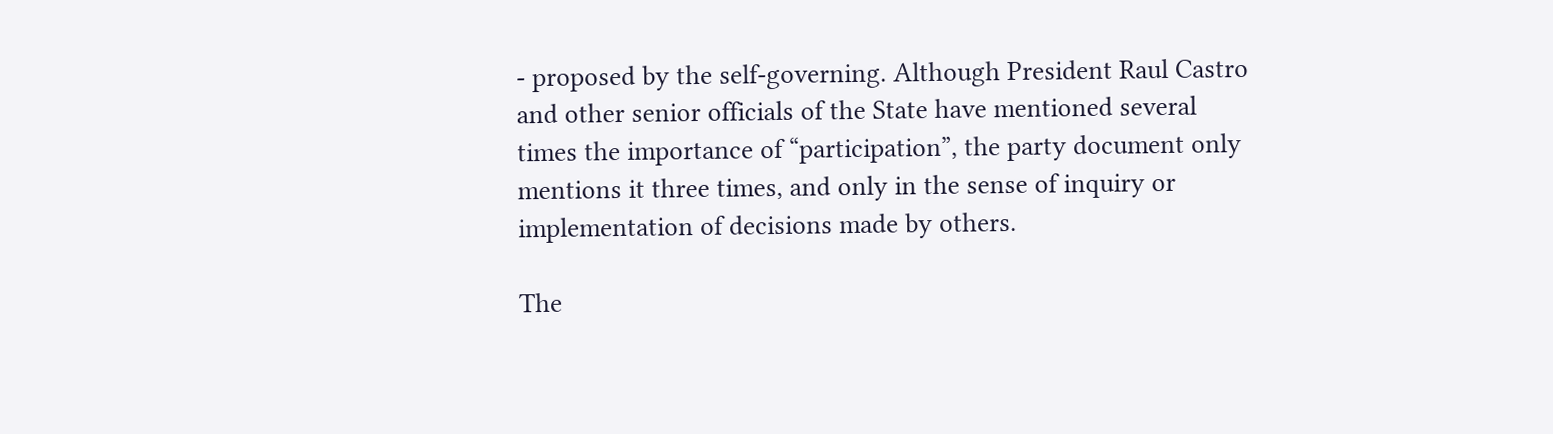- proposed by the self-governing. Although President Raul Castro and other senior officials of the State have mentioned several times the importance of “participation”, the party document only mentions it three times, and only in the sense of inquiry or implementation of decisions made by others.

The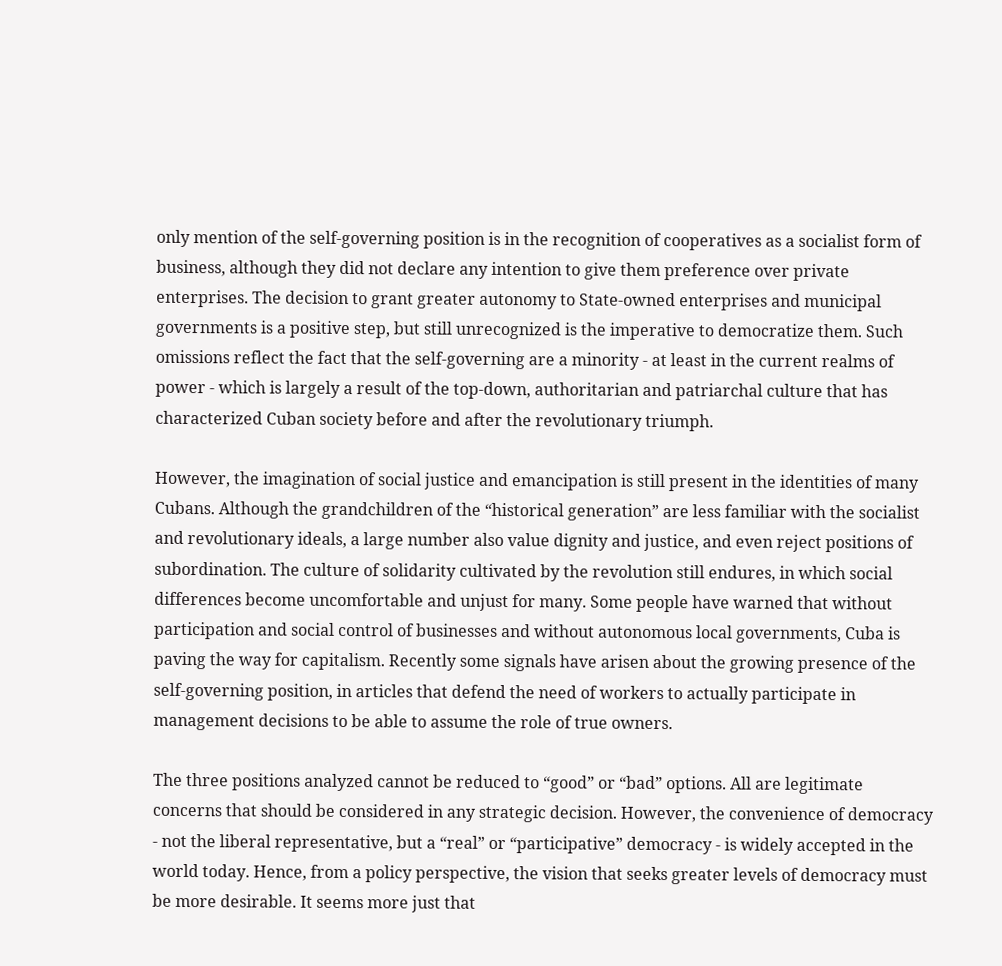only mention of the self-governing position is in the recognition of cooperatives as a socialist form of business, although they did not declare any intention to give them preference over private enterprises. The decision to grant greater autonomy to State-owned enterprises and municipal governments is a positive step, but still unrecognized is the imperative to democratize them. Such omissions reflect the fact that the self-governing are a minority - at least in the current realms of power - which is largely a result of the top-down, authoritarian and patriarchal culture that has characterized Cuban society before and after the revolutionary triumph.

However, the imagination of social justice and emancipation is still present in the identities of many Cubans. Although the grandchildren of the “historical generation” are less familiar with the socialist and revolutionary ideals, a large number also value dignity and justice, and even reject positions of subordination. The culture of solidarity cultivated by the revolution still endures, in which social differences become uncomfortable and unjust for many. Some people have warned that without participation and social control of businesses and without autonomous local governments, Cuba is paving the way for capitalism. Recently some signals have arisen about the growing presence of the self-governing position, in articles that defend the need of workers to actually participate in management decisions to be able to assume the role of true owners.

The three positions analyzed cannot be reduced to “good” or “bad” options. All are legitimate concerns that should be considered in any strategic decision. However, the convenience of democracy - not the liberal representative, but a “real” or “participative” democracy - is widely accepted in the world today. Hence, from a policy perspective, the vision that seeks greater levels of democracy must be more desirable. It seems more just that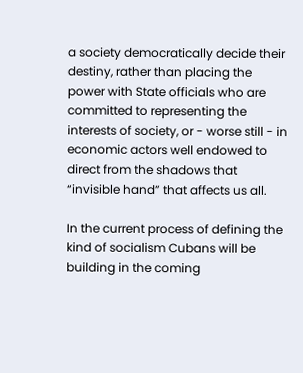a society democratically decide their destiny, rather than placing the power with State officials who are committed to representing the interests of society, or - worse still - in economic actors well endowed to direct from the shadows that “invisible hand” that affects us all.

In the current process of defining the kind of socialism Cubans will be building in the coming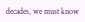decades, we must know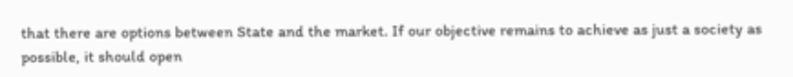that there are options between State and the market. If our objective remains to achieve as just a society as possible, it should open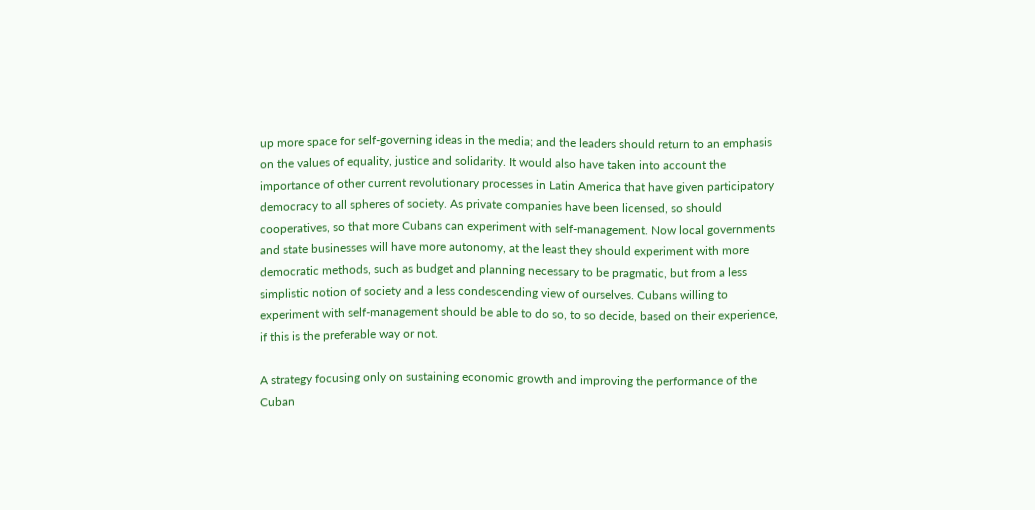up more space for self-governing ideas in the media; and the leaders should return to an emphasis on the values of equality, justice and solidarity. It would also have taken into account the importance of other current revolutionary processes in Latin America that have given participatory democracy to all spheres of society. As private companies have been licensed, so should cooperatives, so that more Cubans can experiment with self-management. Now local governments and state businesses will have more autonomy, at the least they should experiment with more democratic methods, such as budget and planning necessary to be pragmatic, but from a less simplistic notion of society and a less condescending view of ourselves. Cubans willing to experiment with self-management should be able to do so, to so decide, based on their experience, if this is the preferable way or not.

A strategy focusing only on sustaining economic growth and improving the performance of the Cuban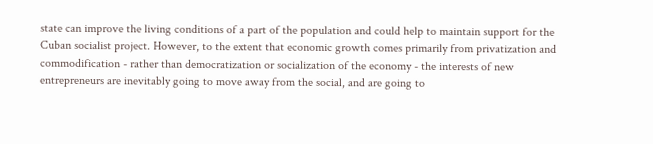state can improve the living conditions of a part of the population and could help to maintain support for the Cuban socialist project. However, to the extent that economic growth comes primarily from privatization and commodification - rather than democratization or socialization of the economy - the interests of new entrepreneurs are inevitably going to move away from the social, and are going to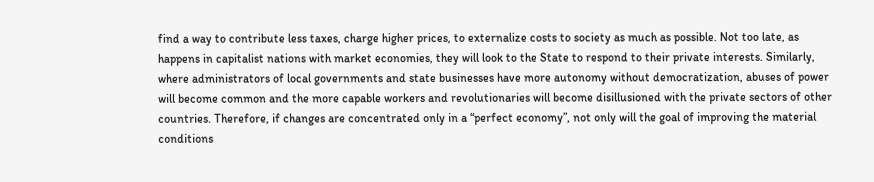find a way to contribute less taxes, charge higher prices, to externalize costs to society as much as possible. Not too late, as happens in capitalist nations with market economies, they will look to the State to respond to their private interests. Similarly, where administrators of local governments and state businesses have more autonomy without democratization, abuses of power will become common and the more capable workers and revolutionaries will become disillusioned with the private sectors of other countries. Therefore, if changes are concentrated only in a “perfect economy”, not only will the goal of improving the material conditions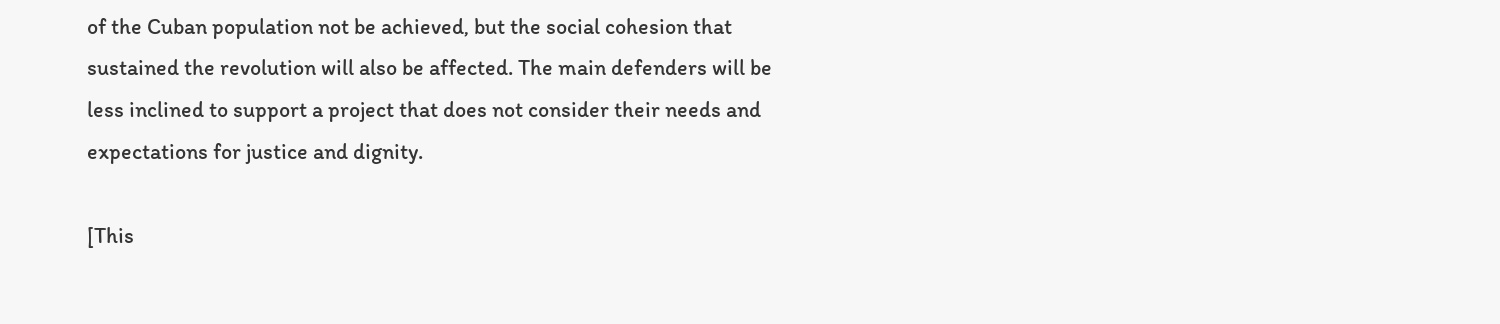of the Cuban population not be achieved, but the social cohesion that sustained the revolution will also be affected. The main defenders will be less inclined to support a project that does not consider their needs and expectations for justice and dignity.

[This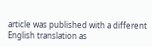article was published with a different English translation as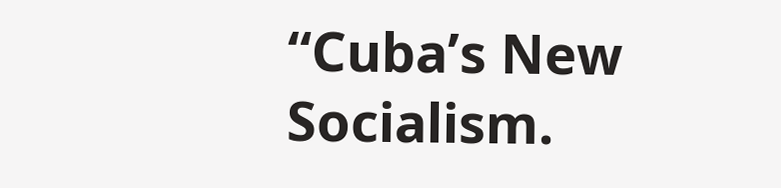“Cuba’s New Socialism.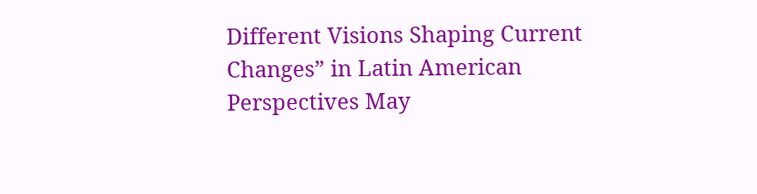Different Visions Shaping Current Changes” in Latin American Perspectives May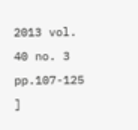2013 vol. 40 no. 3 pp.107-125 ]